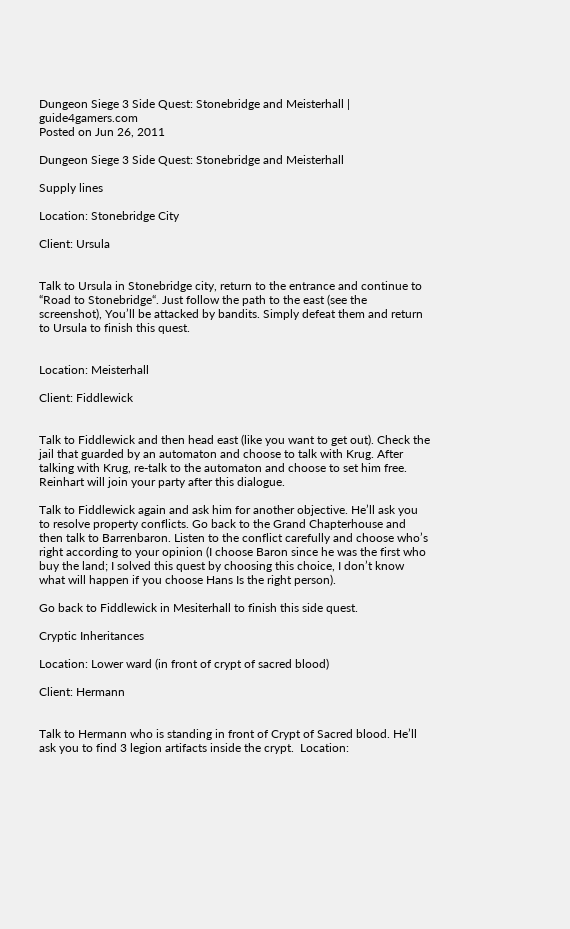Dungeon Siege 3 Side Quest: Stonebridge and Meisterhall | guide4gamers.com
Posted on Jun 26, 2011

Dungeon Siege 3 Side Quest: Stonebridge and Meisterhall

Supply lines

Location: Stonebridge City

Client: Ursula


Talk to Ursula in Stonebridge city, return to the entrance and continue to “Road to Stonebridge“. Just follow the path to the east (see the screenshot), You’ll be attacked by bandits. Simply defeat them and return to Ursula to finish this quest.


Location: Meisterhall

Client: Fiddlewick


Talk to Fiddlewick and then head east (like you want to get out). Check the jail that guarded by an automaton and choose to talk with Krug. After talking with Krug, re-talk to the automaton and choose to set him free. Reinhart will join your party after this dialogue.

Talk to Fiddlewick again and ask him for another objective. He’ll ask you to resolve property conflicts. Go back to the Grand Chapterhouse and then talk to Barrenbaron. Listen to the conflict carefully and choose who’s right according to your opinion (I choose Baron since he was the first who buy the land; I solved this quest by choosing this choice, I don’t know what will happen if you choose Hans Is the right person).

Go back to Fiddlewick in Mesiterhall to finish this side quest.

Cryptic Inheritances

Location: Lower ward (in front of crypt of sacred blood)

Client: Hermann


Talk to Hermann who is standing in front of Crypt of Sacred blood. He’ll ask you to find 3 legion artifacts inside the crypt.  Location: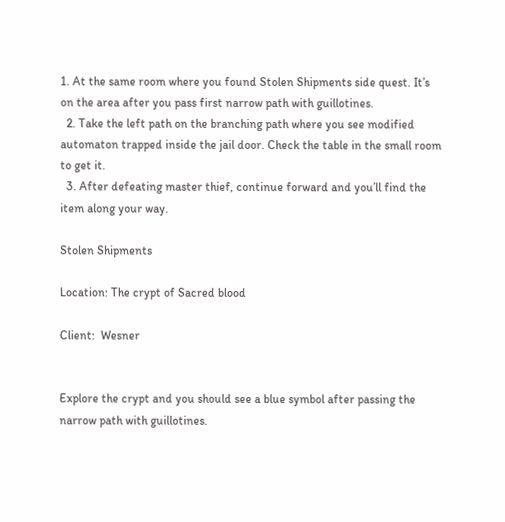1. At the same room where you found Stolen Shipments side quest. It’s on the area after you pass first narrow path with guillotines.
  2. Take the left path on the branching path where you see modified automaton trapped inside the jail door. Check the table in the small room to get it.
  3. After defeating master thief, continue forward and you’ll find the item along your way.

Stolen Shipments

Location: The crypt of Sacred blood

Client:  Wesner


Explore the crypt and you should see a blue symbol after passing the narrow path with guillotines.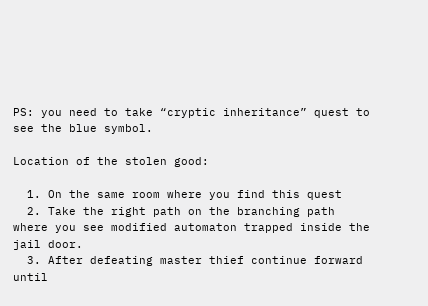PS: you need to take “cryptic inheritance” quest to see the blue symbol.

Location of the stolen good:

  1. On the same room where you find this quest
  2. Take the right path on the branching path where you see modified automaton trapped inside the jail door.
  3. After defeating master thief continue forward until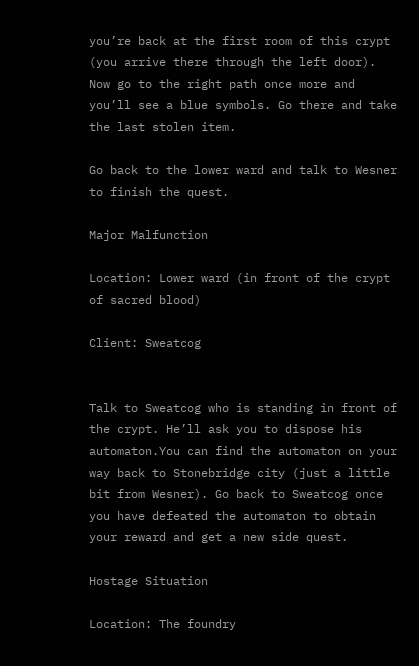you’re back at the first room of this crypt (you arrive there through the left door). Now go to the right path once more and you’ll see a blue symbols. Go there and take the last stolen item.

Go back to the lower ward and talk to Wesner to finish the quest.

Major Malfunction

Location: Lower ward (in front of the crypt of sacred blood)

Client: Sweatcog


Talk to Sweatcog who is standing in front of the crypt. He’ll ask you to dispose his automaton.You can find the automaton on your way back to Stonebridge city (just a little bit from Wesner). Go back to Sweatcog once you have defeated the automaton to obtain your reward and get a new side quest.

Hostage Situation

Location: The foundry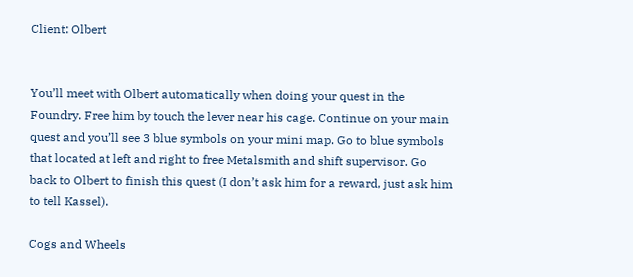Client: Olbert


You’ll meet with Olbert automatically when doing your quest in the Foundry. Free him by touch the lever near his cage. Continue on your main quest and you’ll see 3 blue symbols on your mini map. Go to blue symbols that located at left and right to free Metalsmith and shift supervisor. Go back to Olbert to finish this quest (I don’t ask him for a reward, just ask him to tell Kassel).

Cogs and Wheels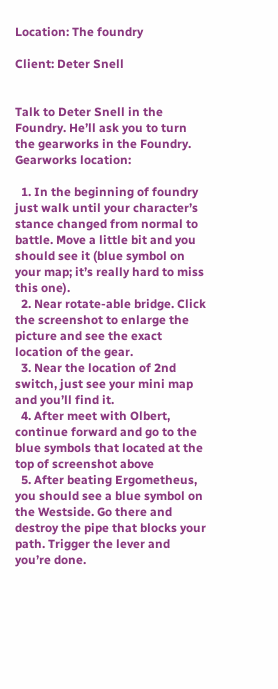Location: The foundry

Client: Deter Snell


Talk to Deter Snell in the Foundry. He’ll ask you to turn the gearworks in the Foundry. Gearworks location:

  1. In the beginning of foundry just walk until your character’s stance changed from normal to battle. Move a little bit and you should see it (blue symbol on your map; it’s really hard to miss this one).
  2. Near rotate-able bridge. Click the screenshot to enlarge the picture and see the exact location of the gear.
  3. Near the location of 2nd switch, just see your mini map and you’ll find it.
  4. After meet with Olbert, continue forward and go to the blue symbols that located at the top of screenshot above
  5. After beating Ergometheus, you should see a blue symbol on the Westside. Go there and destroy the pipe that blocks your path. Trigger the lever and you’re done.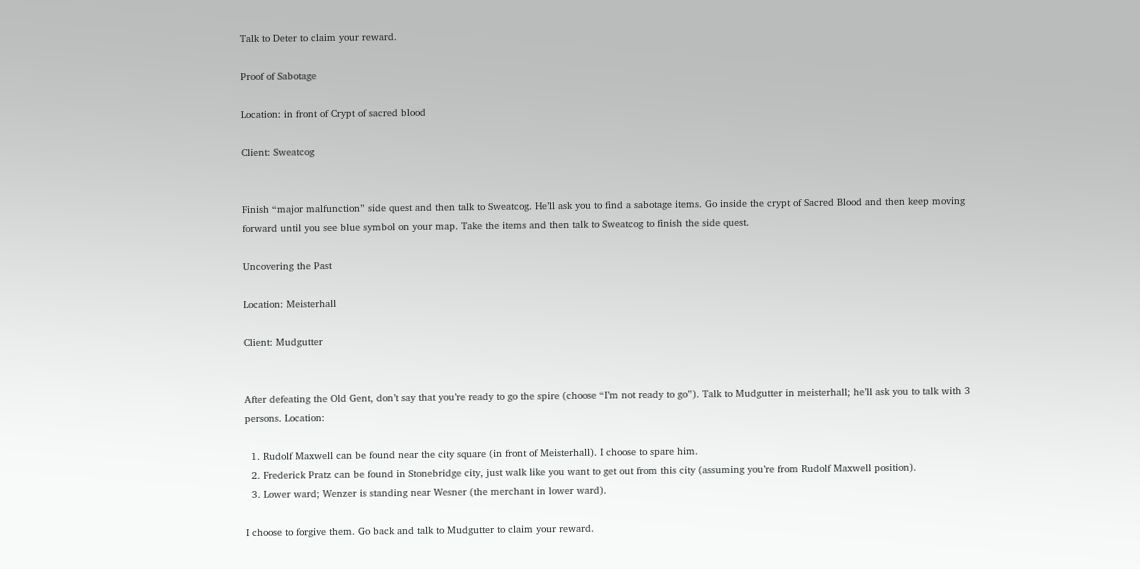Talk to Deter to claim your reward.

Proof of Sabotage

Location: in front of Crypt of sacred blood

Client: Sweatcog


Finish “major malfunction” side quest and then talk to Sweatcog. He’ll ask you to find a sabotage items. Go inside the crypt of Sacred Blood and then keep moving forward until you see blue symbol on your map. Take the items and then talk to Sweatcog to finish the side quest.

Uncovering the Past

Location: Meisterhall

Client: Mudgutter


After defeating the Old Gent, don’t say that you’re ready to go the spire (choose “I’m not ready to go”). Talk to Mudgutter in meisterhall; he’ll ask you to talk with 3 persons. Location:

  1. Rudolf Maxwell can be found near the city square (in front of Meisterhall). I choose to spare him.
  2. Frederick Pratz can be found in Stonebridge city, just walk like you want to get out from this city (assuming you’re from Rudolf Maxwell position).
  3. Lower ward; Wenzer is standing near Wesner (the merchant in lower ward).

I choose to forgive them. Go back and talk to Mudgutter to claim your reward.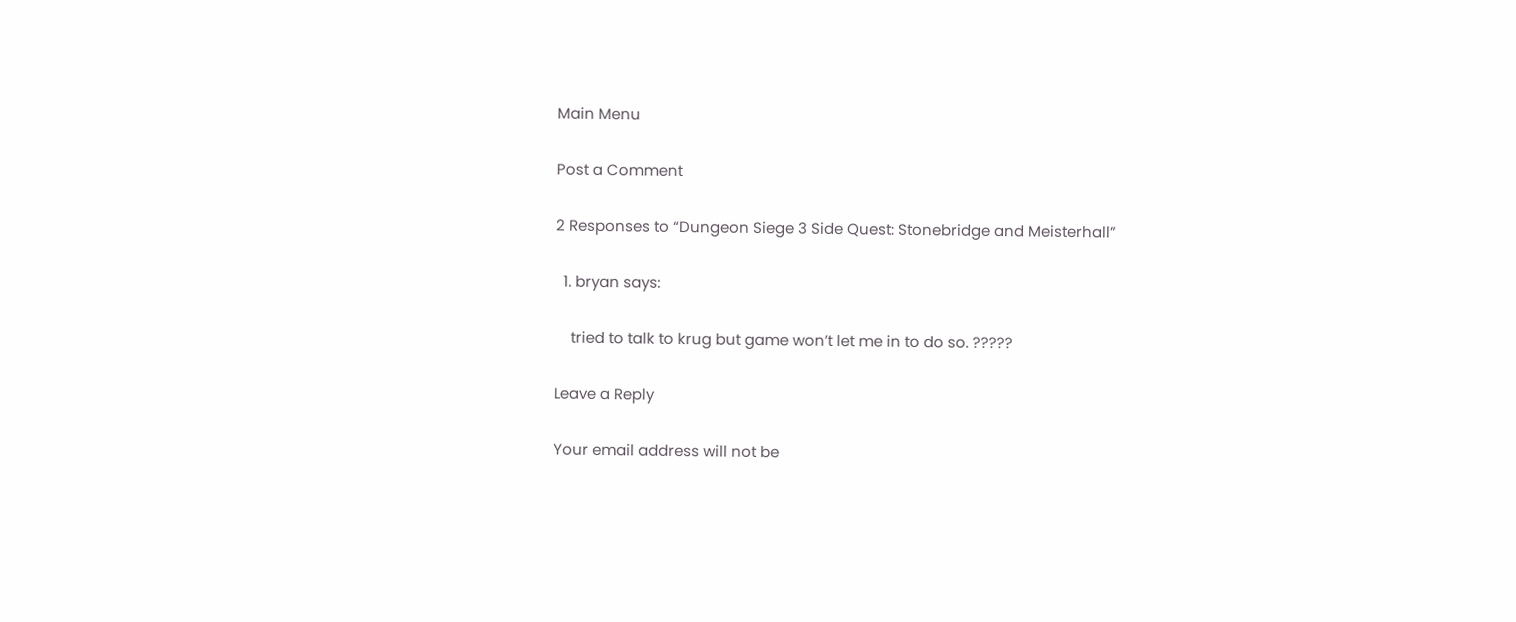Main Menu

Post a Comment

2 Responses to “Dungeon Siege 3 Side Quest: Stonebridge and Meisterhall”

  1. bryan says:

    tried to talk to krug but game won’t let me in to do so. ?????

Leave a Reply

Your email address will not be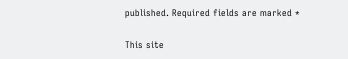published. Required fields are marked *

This site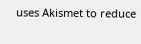uses Akismet to reduce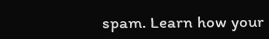spam. Learn how your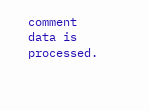comment data is processed.